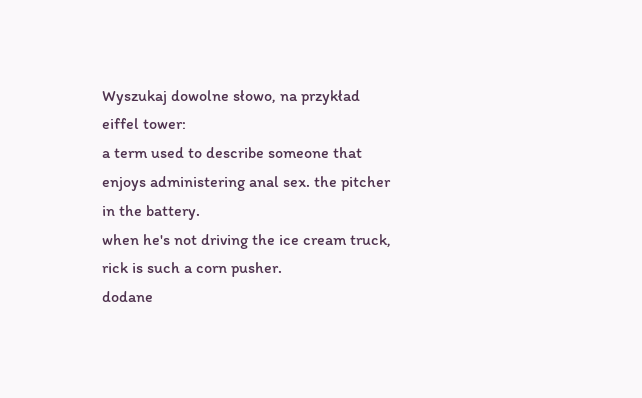Wyszukaj dowolne słowo, na przykład eiffel tower:
a term used to describe someone that enjoys administering anal sex. the pitcher in the battery.
when he's not driving the ice cream truck, rick is such a corn pusher.
dodane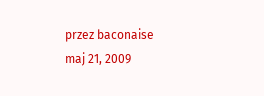przez baconaise maj 21, 2009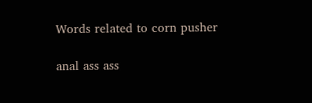Words related to corn pusher

anal ass ass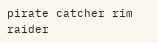pirate catcher rim raider